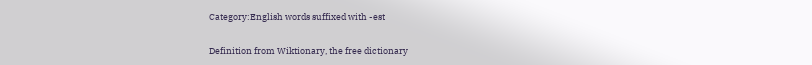Category:English words suffixed with -est

Definition from Wiktionary, the free dictionary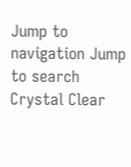Jump to navigation Jump to search
Crystal Clear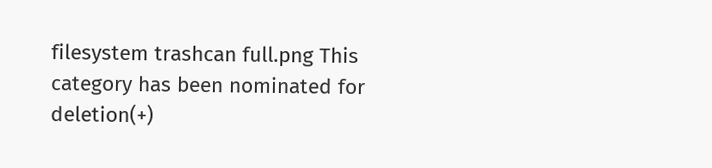filesystem trashcan full.png This category has been nominated for deletion(+)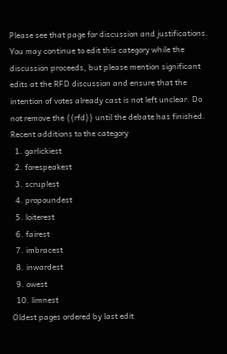Please see that page for discussion and justifications. You may continue to edit this category while the discussion proceeds, but please mention significant edits at the RFD discussion and ensure that the intention of votes already cast is not left unclear. Do not remove the {{rfd}} until the debate has finished.
Recent additions to the category
  1. garlickiest
  2. forespeakest
  3. scruplest
  4. propoundest
  5. loiterest
  6. fairest
  7. imbracest
  8. inwardest
  9. owest
  10. limnest
Oldest pages ordered by last edit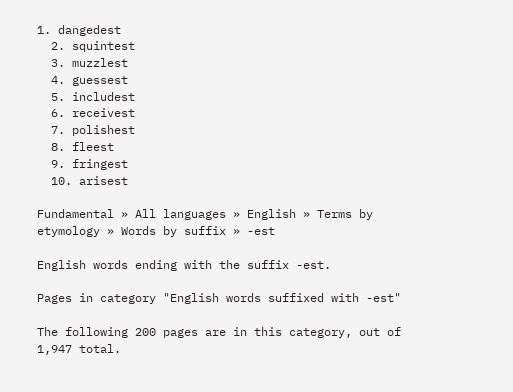1. dangedest
  2. squintest
  3. muzzlest
  4. guessest
  5. includest
  6. receivest
  7. polishest
  8. fleest
  9. fringest
  10. arisest

Fundamental » All languages » English » Terms by etymology » Words by suffix » -est

English words ending with the suffix -est.

Pages in category "English words suffixed with -est"

The following 200 pages are in this category, out of 1,947 total.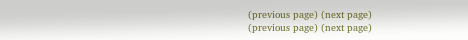(previous page) (next page)
(previous page) (next page)